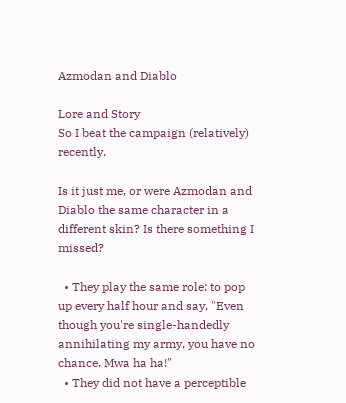Azmodan and Diablo

Lore and Story
So I beat the campaign (relatively) recently.

Is it just me, or were Azmodan and Diablo the same character in a different skin? Is there something I missed?

  • They play the same role: to pop up every half hour and say, "Even though you're single-handedly annihilating my army, you have no chance. Mwa ha ha!"
  • They did not have a perceptible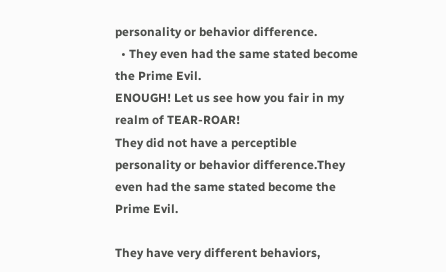personality or behavior difference.
  • They even had the same stated become the Prime Evil.
ENOUGH! Let us see how you fair in my realm of TEAR-ROAR!
They did not have a perceptible personality or behavior difference.They even had the same stated become the Prime Evil.

They have very different behaviors,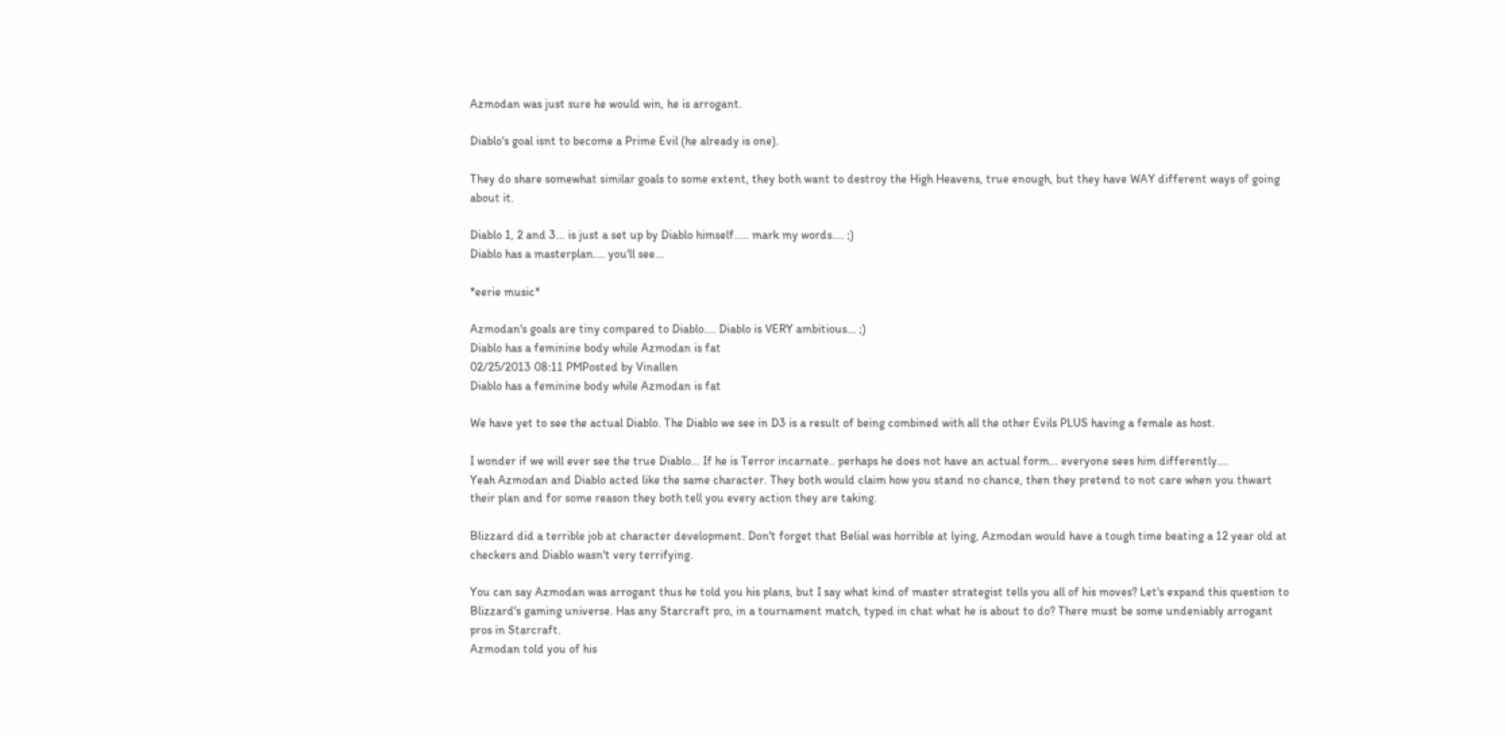Azmodan was just sure he would win, he is arrogant.

Diablo's goal isnt to become a Prime Evil (he already is one).

They do share somewhat similar goals to some extent, they both want to destroy the High Heavens, true enough, but they have WAY different ways of going about it.

Diablo 1, 2 and 3... is just a set up by Diablo himself..... mark my words.... ;)
Diablo has a masterplan.... you'll see...

*eerie music*

Azmodan's goals are tiny compared to Diablo.... Diablo is VERY ambitious... ;)
Diablo has a feminine body while Azmodan is fat
02/25/2013 08:11 PMPosted by Vinallen
Diablo has a feminine body while Azmodan is fat

We have yet to see the actual Diablo. The Diablo we see in D3 is a result of being combined with all the other Evils PLUS having a female as host.

I wonder if we will ever see the true Diablo... If he is Terror incarnate.. perhaps he does not have an actual form... everyone sees him differently....
Yeah Azmodan and Diablo acted like the same character. They both would claim how you stand no chance, then they pretend to not care when you thwart their plan and for some reason they both tell you every action they are taking.

Blizzard did a terrible job at character development. Don't forget that Belial was horrible at lying, Azmodan would have a tough time beating a 12 year old at checkers and Diablo wasn't very terrifying.

You can say Azmodan was arrogant thus he told you his plans, but I say what kind of master strategist tells you all of his moves? Let's expand this question to Blizzard's gaming universe. Has any Starcraft pro, in a tournament match, typed in chat what he is about to do? There must be some undeniably arrogant pros in Starcraft.
Azmodan told you of his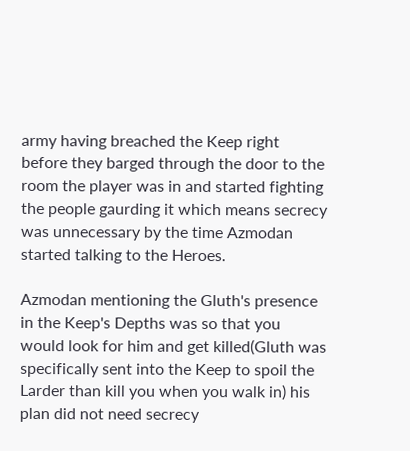army having breached the Keep right before they barged through the door to the room the player was in and started fighting the people gaurding it which means secrecy was unnecessary by the time Azmodan started talking to the Heroes.

Azmodan mentioning the Gluth's presence in the Keep's Depths was so that you would look for him and get killed(Gluth was specifically sent into the Keep to spoil the Larder than kill you when you walk in) his plan did not need secrecy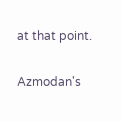at that point.

Azmodan's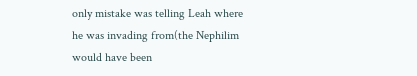only mistake was telling Leah where he was invading from(the Nephilim would have been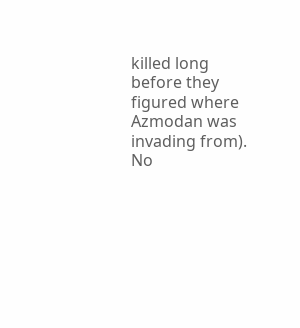killed long before they figured where Azmodan was invading from).
No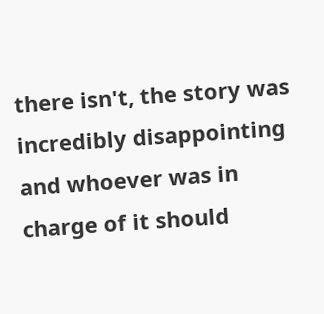there isn't, the story was incredibly disappointing and whoever was in charge of it should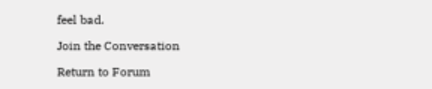feel bad.

Join the Conversation

Return to Forum